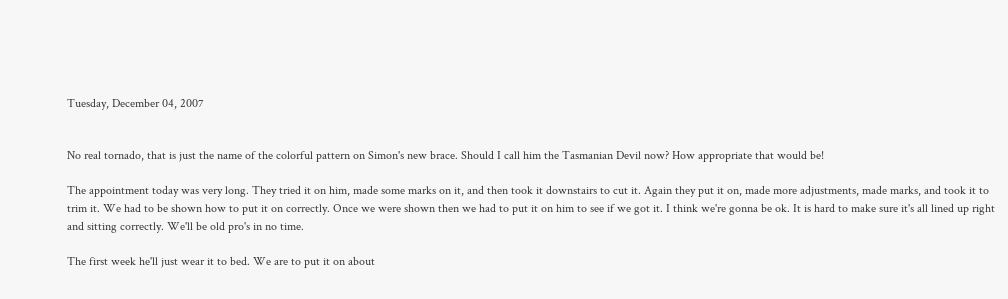Tuesday, December 04, 2007


No real tornado, that is just the name of the colorful pattern on Simon's new brace. Should I call him the Tasmanian Devil now? How appropriate that would be!

The appointment today was very long. They tried it on him, made some marks on it, and then took it downstairs to cut it. Again they put it on, made more adjustments, made marks, and took it to trim it. We had to be shown how to put it on correctly. Once we were shown then we had to put it on him to see if we got it. I think we're gonna be ok. It is hard to make sure it's all lined up right and sitting correctly. We'll be old pro's in no time.

The first week he'll just wear it to bed. We are to put it on about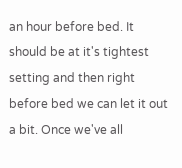an hour before bed. It should be at it's tightest setting and then right before bed we can let it out a bit. Once we've all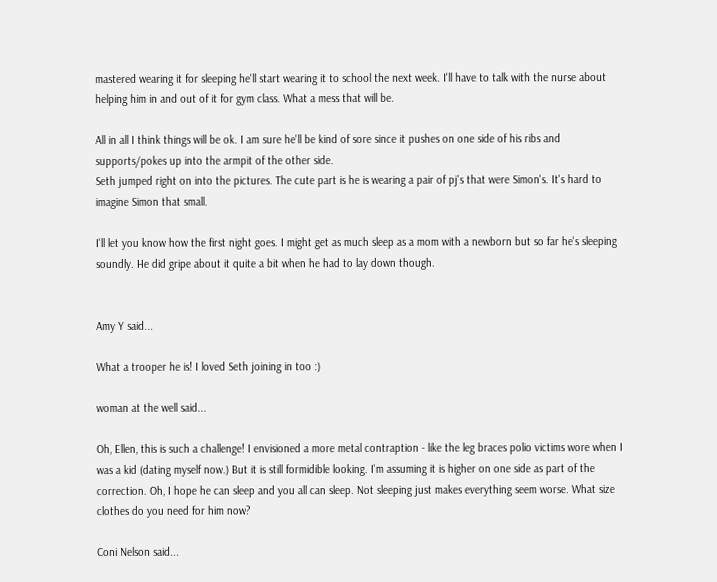mastered wearing it for sleeping he'll start wearing it to school the next week. I'll have to talk with the nurse about helping him in and out of it for gym class. What a mess that will be.

All in all I think things will be ok. I am sure he'll be kind of sore since it pushes on one side of his ribs and supports/pokes up into the armpit of the other side.
Seth jumped right on into the pictures. The cute part is he is wearing a pair of pj's that were Simon's. It's hard to imagine Simon that small.

I'll let you know how the first night goes. I might get as much sleep as a mom with a newborn but so far he's sleeping soundly. He did gripe about it quite a bit when he had to lay down though.


Amy Y said...

What a trooper he is! I loved Seth joining in too :)

woman at the well said...

Oh, Ellen, this is such a challenge! I envisioned a more metal contraption - like the leg braces polio victims wore when I was a kid (dating myself now.) But it is still formidible looking. I'm assuming it is higher on one side as part of the correction. Oh, I hope he can sleep and you all can sleep. Not sleeping just makes everything seem worse. What size clothes do you need for him now?

Coni Nelson said...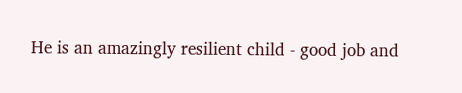He is an amazingly resilient child - good job and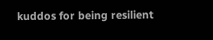kuddos for being resilient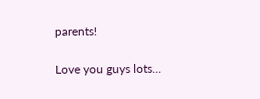parents!

Love you guys lots...